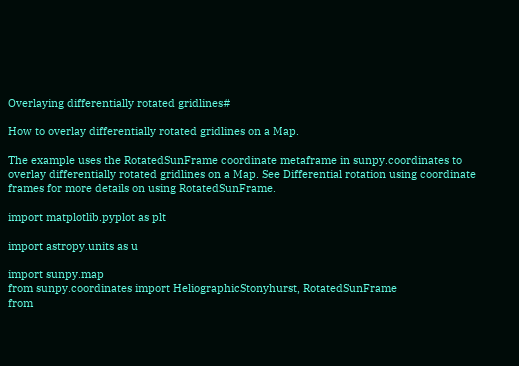Overlaying differentially rotated gridlines#

How to overlay differentially rotated gridlines on a Map.

The example uses the RotatedSunFrame coordinate metaframe in sunpy.coordinates to overlay differentially rotated gridlines on a Map. See Differential rotation using coordinate frames for more details on using RotatedSunFrame.

import matplotlib.pyplot as plt

import astropy.units as u

import sunpy.map
from sunpy.coordinates import HeliographicStonyhurst, RotatedSunFrame
from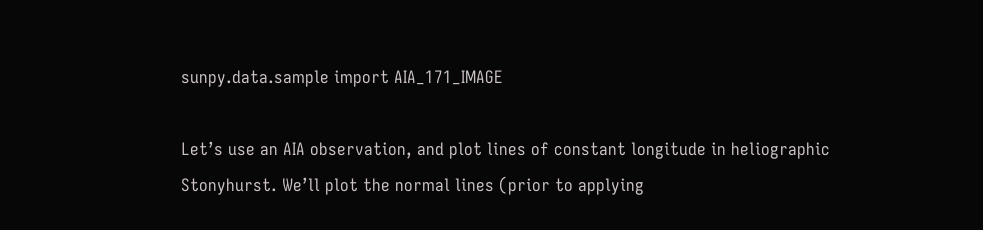sunpy.data.sample import AIA_171_IMAGE

Let’s use an AIA observation, and plot lines of constant longitude in heliographic Stonyhurst. We’ll plot the normal lines (prior to applying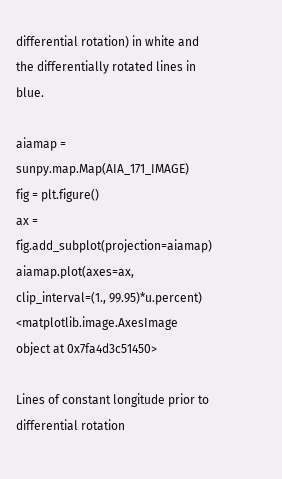differential rotation) in white and the differentially rotated lines in blue.

aiamap = sunpy.map.Map(AIA_171_IMAGE)
fig = plt.figure()
ax = fig.add_subplot(projection=aiamap)
aiamap.plot(axes=ax, clip_interval=(1., 99.95)*u.percent)
<matplotlib.image.AxesImage object at 0x7fa4d3c51450>

Lines of constant longitude prior to differential rotation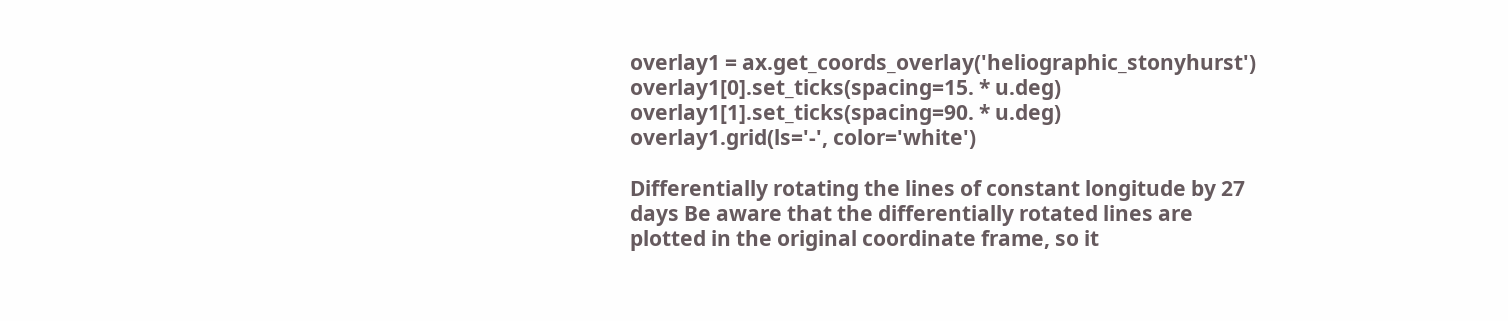overlay1 = ax.get_coords_overlay('heliographic_stonyhurst')
overlay1[0].set_ticks(spacing=15. * u.deg)
overlay1[1].set_ticks(spacing=90. * u.deg)
overlay1.grid(ls='-', color='white')

Differentially rotating the lines of constant longitude by 27 days Be aware that the differentially rotated lines are plotted in the original coordinate frame, so it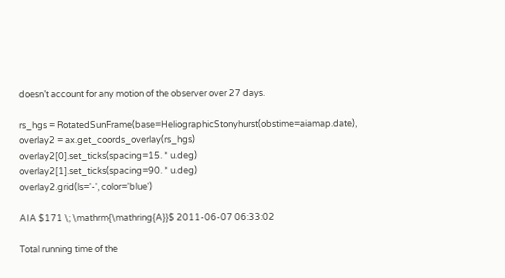doesn’t account for any motion of the observer over 27 days.

rs_hgs = RotatedSunFrame(base=HeliographicStonyhurst(obstime=aiamap.date),
overlay2 = ax.get_coords_overlay(rs_hgs)
overlay2[0].set_ticks(spacing=15. * u.deg)
overlay2[1].set_ticks(spacing=90. * u.deg)
overlay2.grid(ls='-', color='blue')

AIA $171 \; \mathrm{\mathring{A}}$ 2011-06-07 06:33:02

Total running time of the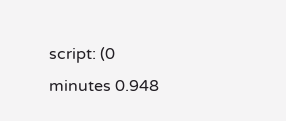script: (0 minutes 0.948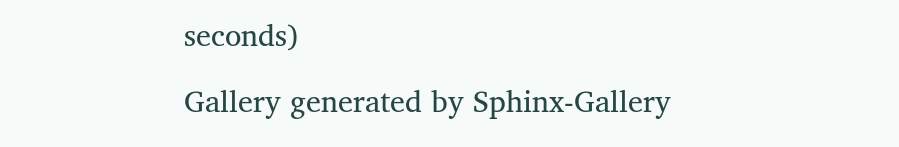seconds)

Gallery generated by Sphinx-Gallery